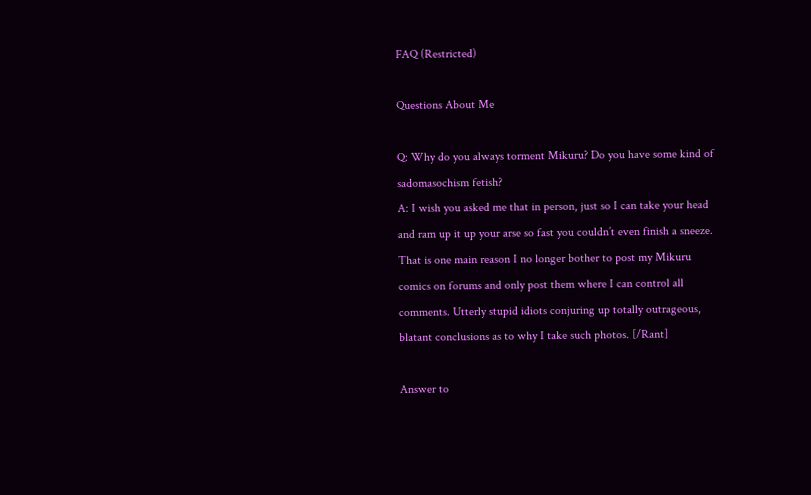FAQ (Restricted)

Questions About Me

Q: Why do you always torment Mikuru? Do you have some kind of sadomasochism fetish?
A: I wish you asked me that in person, just so I can take your head and ram up it up your arse so fast you couldn’t even finish a sneeze. That is one main reason I no longer bother to post my Mikuru comics on forums and only post them where I can control all comments. Utterly stupid idiots conjuring up totally outrageous, blatant conclusions as to why I take such photos. [/Rant]

Answer to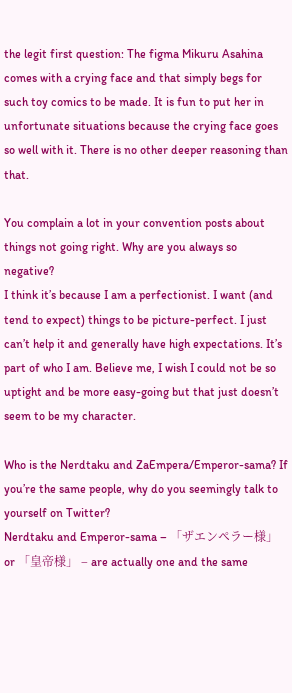the legit first question: The figma Mikuru Asahina comes with a crying face and that simply begs for such toy comics to be made. It is fun to put her in unfortunate situations because the crying face goes so well with it. There is no other deeper reasoning than that.

You complain a lot in your convention posts about things not going right. Why are you always so negative?
I think it’s because I am a perfectionist. I want (and tend to expect) things to be picture-perfect. I just can’t help it and generally have high expectations. It’s part of who I am. Believe me, I wish I could not be so uptight and be more easy-going but that just doesn’t seem to be my character.

Who is the Nerdtaku and ZaEmpera/Emperor-sama? If you’re the same people, why do you seemingly talk to yourself on Twitter?
Nerdtaku and Emperor-sama – 「ザエンペラー様」 or 「皇帝様」 – are actually one and the same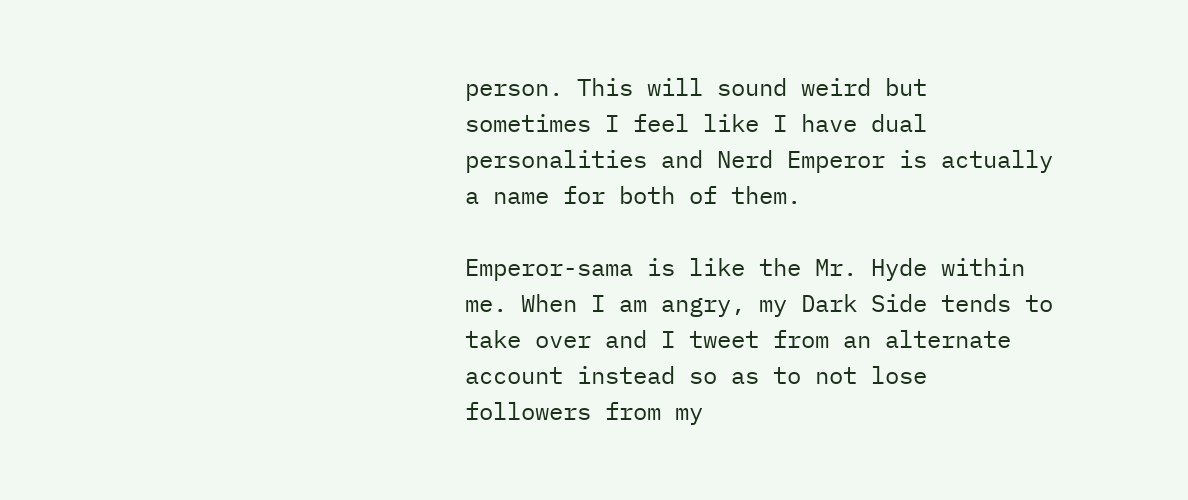person. This will sound weird but sometimes I feel like I have dual personalities and Nerd Emperor is actually a name for both of them.

Emperor-sama is like the Mr. Hyde within me. When I am angry, my Dark Side tends to take over and I tweet from an alternate account instead so as to not lose followers from my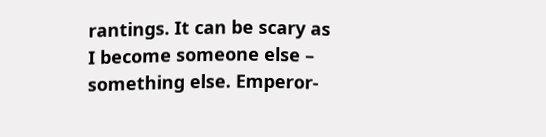rantings. It can be scary as I become someone else – something else. Emperor-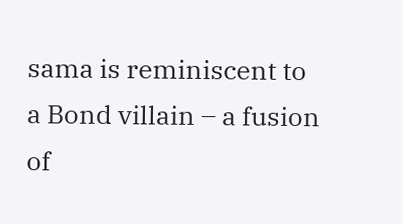sama is reminiscent to a Bond villain – a fusion of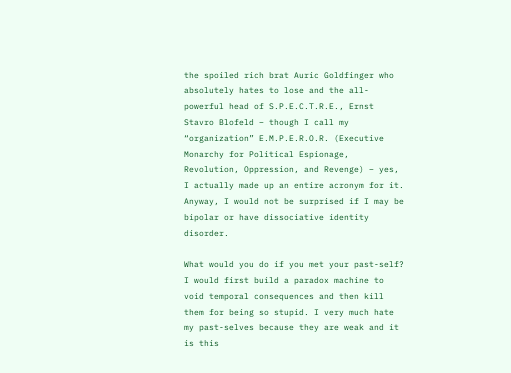the spoiled rich brat Auric Goldfinger who absolutely hates to lose and the all-powerful head of S.P.E.C.T.R.E., Ernst Stavro Blofeld – though I call my “organization” E.M.P.E.R.O.R. (Executive Monarchy for Political Espionage, Revolution, Oppression, and Revenge) – yes, I actually made up an entire acronym for it. Anyway, I would not be surprised if I may be bipolar or have dissociative identity disorder.

What would you do if you met your past-self?
I would first build a paradox machine to void temporal consequences and then kill them for being so stupid. I very much hate my past-selves because they are weak and it is this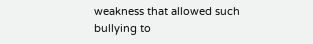weakness that allowed such bullying to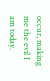occur, making me the evil I am today.